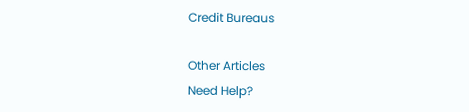Credit Bureaus

Other Articles
Need Help?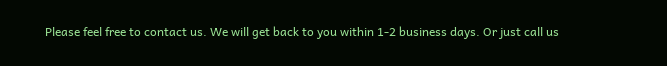Please feel free to contact us. We will get back to you within 1-2 business days. Or just call us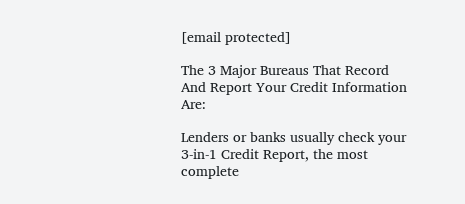[email protected]

The 3 Major Bureaus That Record And Report Your Credit Information Are:

Lenders or banks usually check your 3-in-1 Credit Report, the most complete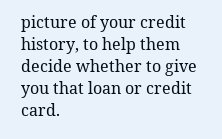picture of your credit history, to help them decide whether to give you that loan or credit card.